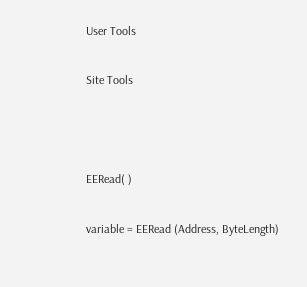User Tools

Site Tools



EERead( )

variable = EERead (Address, ByteLength)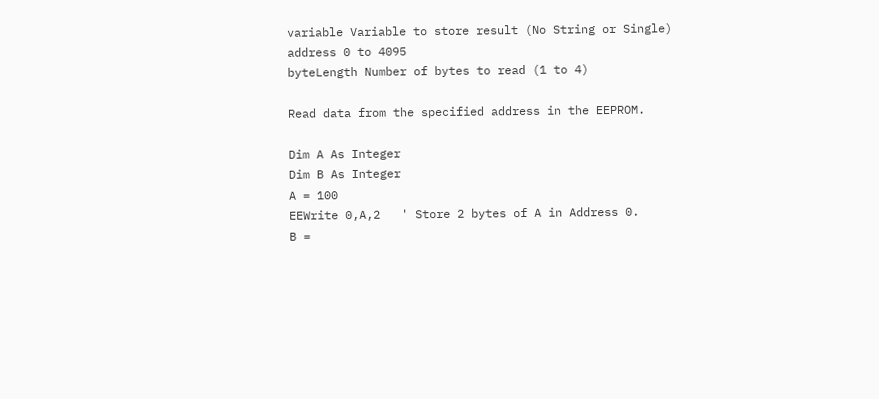variable Variable to store result (No String or Single)
address 0 to 4095
byteLength Number of bytes to read (1 to 4)

Read data from the specified address in the EEPROM.

Dim A As Integer
Dim B As Integer
A = 100
EEWrite 0,A,2   ' Store 2 bytes of A in Address 0.
B =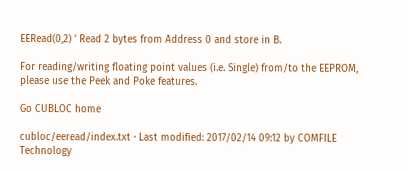EERead(0,2) ' Read 2 bytes from Address 0 and store in B.

For reading/writing floating point values (i.e. Single) from/to the EEPROM, please use the Peek and Poke features.

Go CUBLOC home

cubloc/eeread/index.txt · Last modified: 2017/02/14 09:12 by COMFILE Technology